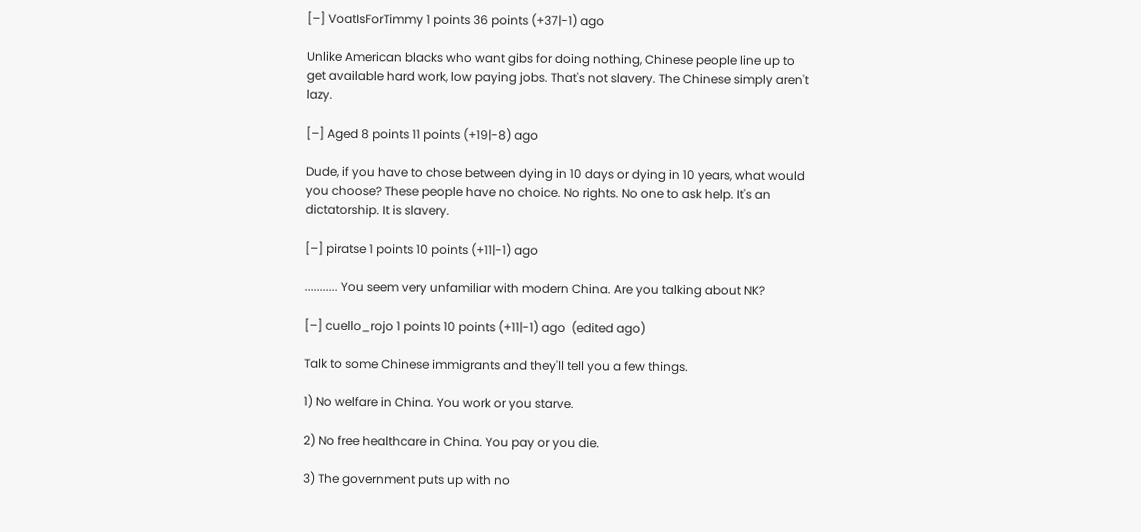[–] VoatIsForTimmy 1 points 36 points (+37|-1) ago

Unlike American blacks who want gibs for doing nothing, Chinese people line up to get available hard work, low paying jobs. That's not slavery. The Chinese simply aren't lazy.

[–] Aged 8 points 11 points (+19|-8) ago

Dude, if you have to chose between dying in 10 days or dying in 10 years, what would you choose? These people have no choice. No rights. No one to ask help. It's an dictatorship. It is slavery.

[–] piratse 1 points 10 points (+11|-1) ago

........... You seem very unfamiliar with modern China. Are you talking about NK?

[–] cuello_rojo 1 points 10 points (+11|-1) ago  (edited ago)

Talk to some Chinese immigrants and they'll tell you a few things.

1) No welfare in China. You work or you starve.

2) No free healthcare in China. You pay or you die.

3) The government puts up with no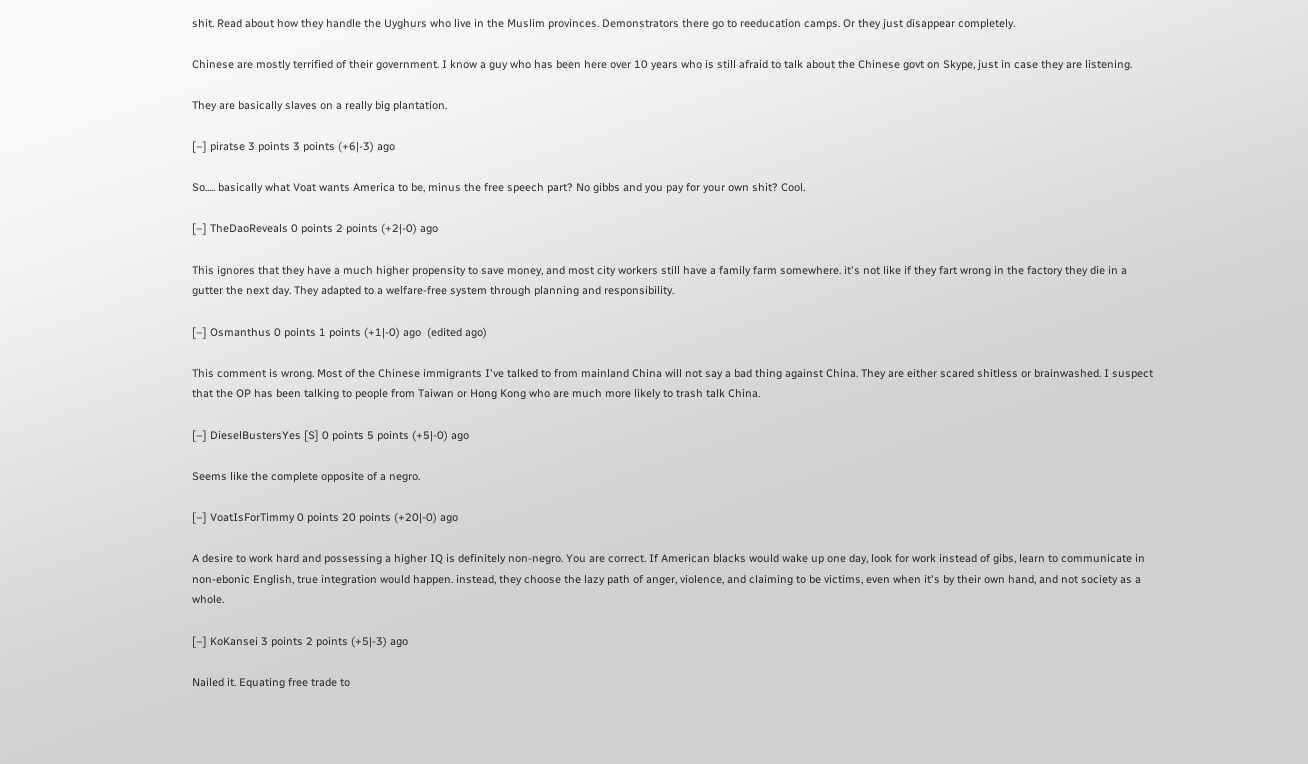shit. Read about how they handle the Uyghurs who live in the Muslim provinces. Demonstrators there go to reeducation camps. Or they just disappear completely.

Chinese are mostly terrified of their government. I know a guy who has been here over 10 years who is still afraid to talk about the Chinese govt on Skype, just in case they are listening.

They are basically slaves on a really big plantation.

[–] piratse 3 points 3 points (+6|-3) ago

So..... basically what Voat wants America to be, minus the free speech part? No gibbs and you pay for your own shit? Cool.

[–] TheDaoReveals 0 points 2 points (+2|-0) ago

This ignores that they have a much higher propensity to save money, and most city workers still have a family farm somewhere. it's not like if they fart wrong in the factory they die in a gutter the next day. They adapted to a welfare-free system through planning and responsibility.

[–] Osmanthus 0 points 1 points (+1|-0) ago  (edited ago)

This comment is wrong. Most of the Chinese immigrants I've talked to from mainland China will not say a bad thing against China. They are either scared shitless or brainwashed. I suspect that the OP has been talking to people from Taiwan or Hong Kong who are much more likely to trash talk China.

[–] DieselBustersYes [S] 0 points 5 points (+5|-0) ago

Seems like the complete opposite of a negro.

[–] VoatIsForTimmy 0 points 20 points (+20|-0) ago

A desire to work hard and possessing a higher IQ is definitely non-negro. You are correct. If American blacks would wake up one day, look for work instead of gibs, learn to communicate in non-ebonic English, true integration would happen. instead, they choose the lazy path of anger, violence, and claiming to be victims, even when it's by their own hand, and not society as a whole.

[–] KoKansei 3 points 2 points (+5|-3) ago

Nailed it. Equating free trade to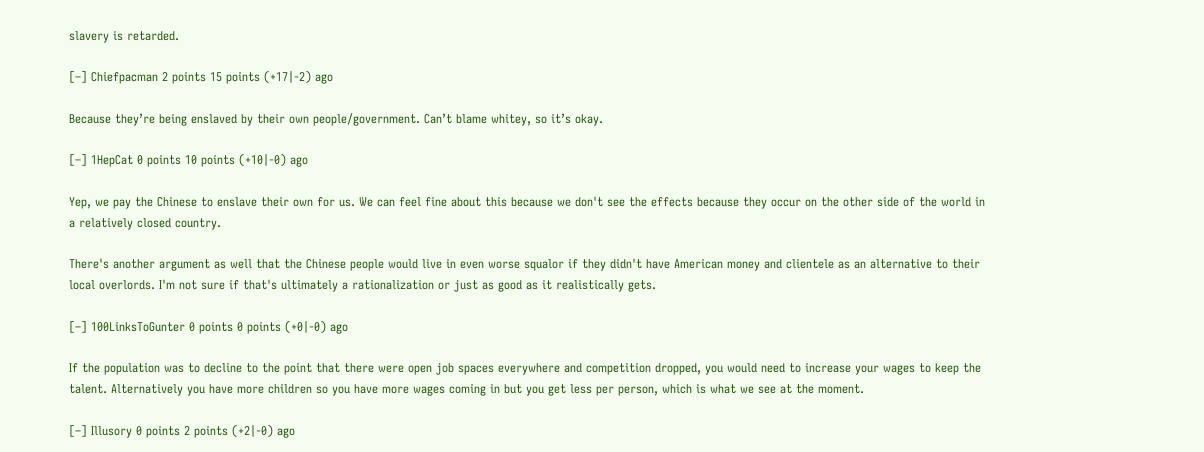slavery is retarded.

[–] Chiefpacman 2 points 15 points (+17|-2) ago

Because they’re being enslaved by their own people/government. Can’t blame whitey, so it’s okay.

[–] 1HepCat 0 points 10 points (+10|-0) ago

Yep, we pay the Chinese to enslave their own for us. We can feel fine about this because we don't see the effects because they occur on the other side of the world in a relatively closed country.

There's another argument as well that the Chinese people would live in even worse squalor if they didn't have American money and clientele as an alternative to their local overlords. I'm not sure if that's ultimately a rationalization or just as good as it realistically gets.

[–] 100LinksToGunter 0 points 0 points (+0|-0) ago

If the population was to decline to the point that there were open job spaces everywhere and competition dropped, you would need to increase your wages to keep the talent. Alternatively you have more children so you have more wages coming in but you get less per person, which is what we see at the moment.

[–] Illusory 0 points 2 points (+2|-0) ago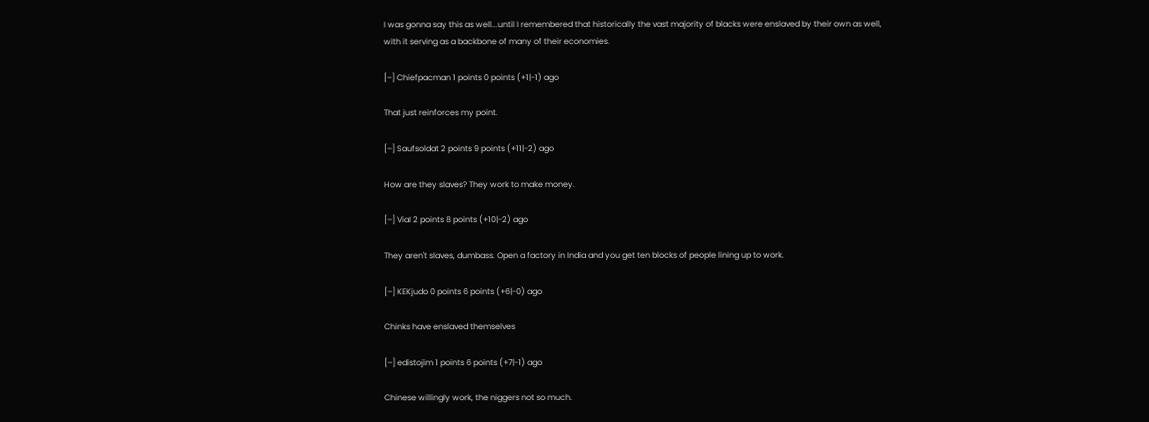I was gonna say this as well...until I remembered that historically the vast majority of blacks were enslaved by their own as well, with it serving as a backbone of many of their economies.

[–] Chiefpacman 1 points 0 points (+1|-1) ago

That just reinforces my point.

[–] Saufsoldat 2 points 9 points (+11|-2) ago

How are they slaves? They work to make money.

[–] ViaI 2 points 8 points (+10|-2) ago

They aren't slaves, dumbass. Open a factory in India and you get ten blocks of people lining up to work.

[–] KEKjudo 0 points 6 points (+6|-0) ago

Chinks have enslaved themselves

[–] edistojim 1 points 6 points (+7|-1) ago

Chinese willingly work, the niggers not so much.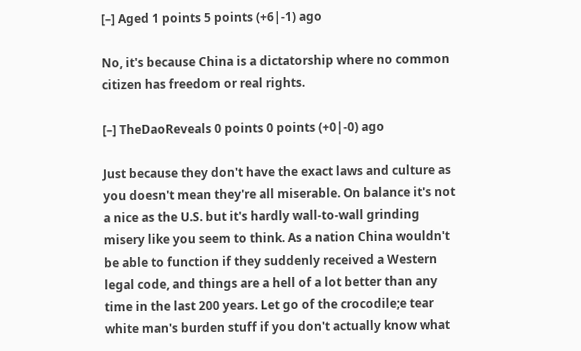[–] Aged 1 points 5 points (+6|-1) ago

No, it's because China is a dictatorship where no common citizen has freedom or real rights.

[–] TheDaoReveals 0 points 0 points (+0|-0) ago

Just because they don't have the exact laws and culture as you doesn't mean they're all miserable. On balance it's not a nice as the U.S. but it's hardly wall-to-wall grinding misery like you seem to think. As a nation China wouldn't be able to function if they suddenly received a Western legal code, and things are a hell of a lot better than any time in the last 200 years. Let go of the crocodile;e tear white man's burden stuff if you don't actually know what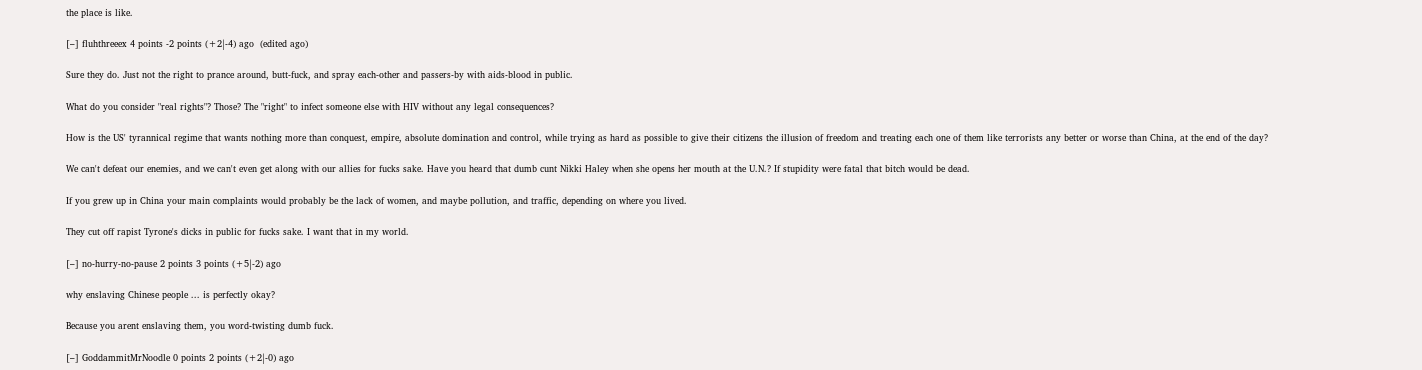the place is like.

[–] fluhthreeex 4 points -2 points (+2|-4) ago  (edited ago)

Sure they do. Just not the right to prance around, butt-fuck, and spray each-other and passers-by with aids-blood in public.

What do you consider "real rights"? Those? The "right" to infect someone else with HIV without any legal consequences?

How is the US' tyrannical regime that wants nothing more than conquest, empire, absolute domination and control, while trying as hard as possible to give their citizens the illusion of freedom and treating each one of them like terrorists any better or worse than China, at the end of the day?

We can't defeat our enemies, and we can't even get along with our allies for fucks sake. Have you heard that dumb cunt Nikki Haley when she opens her mouth at the U.N.? If stupidity were fatal that bitch would be dead.

If you grew up in China your main complaints would probably be the lack of women, and maybe pollution, and traffic, depending on where you lived.

They cut off rapist Tyrone's dicks in public for fucks sake. I want that in my world.

[–] no-hurry-no-pause 2 points 3 points (+5|-2) ago

why enslaving Chinese people ... is perfectly okay?

Because you arent enslaving them, you word-twisting dumb fuck.

[–] GoddammitMrNoodle 0 points 2 points (+2|-0) ago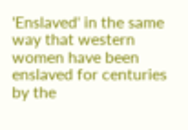'Enslaved' in the same way that western women have been enslaved for centuries by the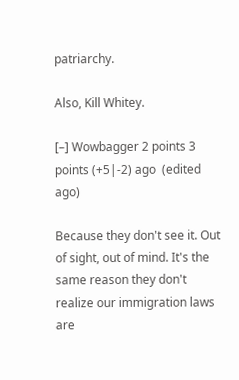patriarchy.

Also, Kill Whitey.

[–] Wowbagger 2 points 3 points (+5|-2) ago  (edited ago)

Because they don't see it. Out of sight, out of mind. It's the same reason they don't realize our immigration laws are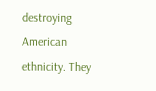destroying American ethnicity. They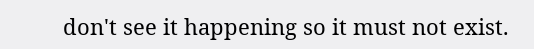don't see it happening so it must not exist.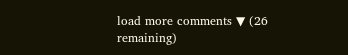load more comments ▼ (26 remaining)